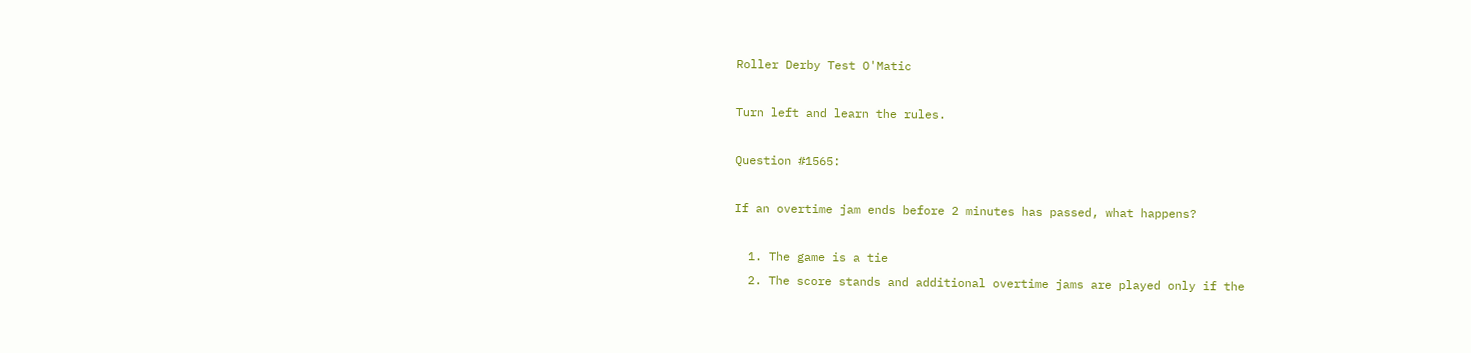Roller Derby Test O'Matic

Turn left and learn the rules.

Question #1565:

If an overtime jam ends before 2 minutes has passed, what happens?

  1. The game is a tie
  2. The score stands and additional overtime jams are played only if the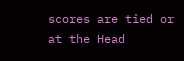scores are tied or at the Head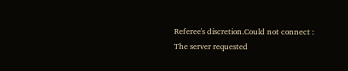Referee's discretion.Could not connect : The server requested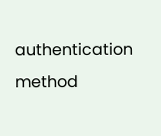authentication method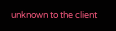unknown to the client